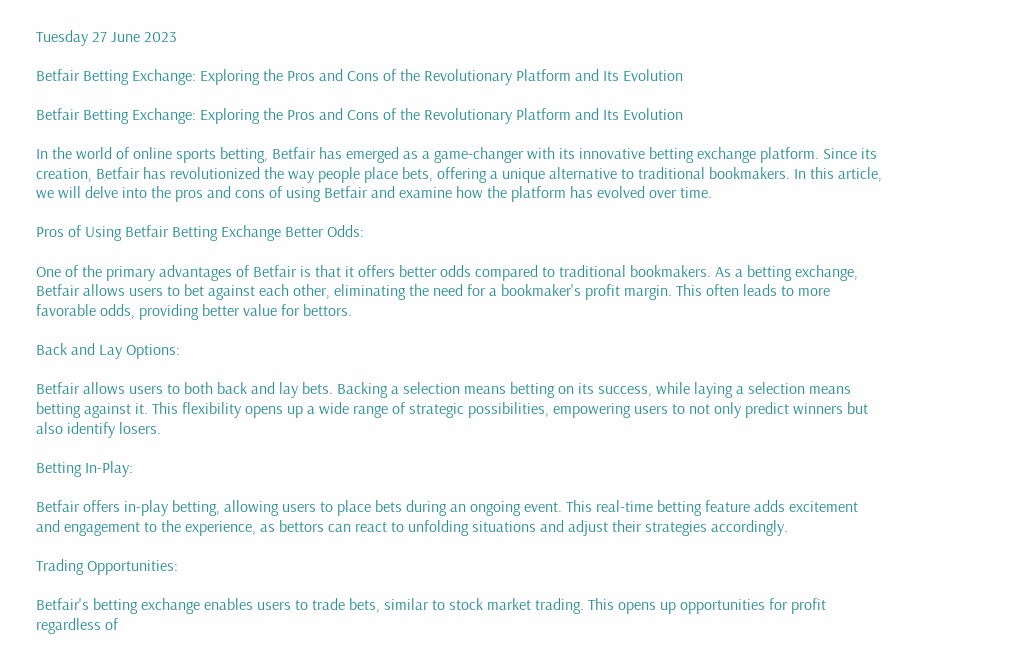Tuesday 27 June 2023

Betfair Betting Exchange: Exploring the Pros and Cons of the Revolutionary Platform and Its Evolution

Betfair Betting Exchange: Exploring the Pros and Cons of the Revolutionary Platform and Its Evolution

In the world of online sports betting, Betfair has emerged as a game-changer with its innovative betting exchange platform. Since its creation, Betfair has revolutionized the way people place bets, offering a unique alternative to traditional bookmakers. In this article, we will delve into the pros and cons of using Betfair and examine how the platform has evolved over time.

Pros of Using Betfair Betting Exchange Better Odds:

One of the primary advantages of Betfair is that it offers better odds compared to traditional bookmakers. As a betting exchange, Betfair allows users to bet against each other, eliminating the need for a bookmaker's profit margin. This often leads to more favorable odds, providing better value for bettors.

Back and Lay Options:

Betfair allows users to both back and lay bets. Backing a selection means betting on its success, while laying a selection means betting against it. This flexibility opens up a wide range of strategic possibilities, empowering users to not only predict winners but also identify losers.

Betting In-Play:

Betfair offers in-play betting, allowing users to place bets during an ongoing event. This real-time betting feature adds excitement and engagement to the experience, as bettors can react to unfolding situations and adjust their strategies accordingly.

Trading Opportunities:

Betfair's betting exchange enables users to trade bets, similar to stock market trading. This opens up opportunities for profit regardless of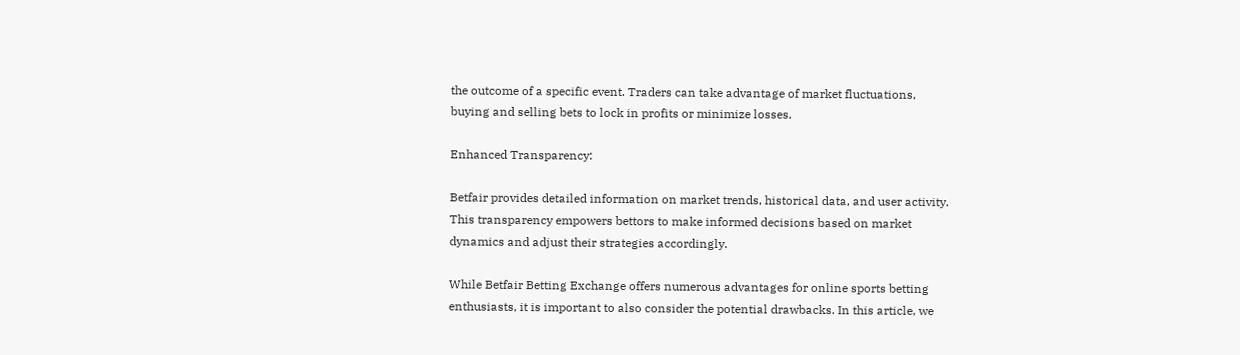the outcome of a specific event. Traders can take advantage of market fluctuations, buying and selling bets to lock in profits or minimize losses.

Enhanced Transparency:

Betfair provides detailed information on market trends, historical data, and user activity. This transparency empowers bettors to make informed decisions based on market dynamics and adjust their strategies accordingly.

While Betfair Betting Exchange offers numerous advantages for online sports betting enthusiasts, it is important to also consider the potential drawbacks. In this article, we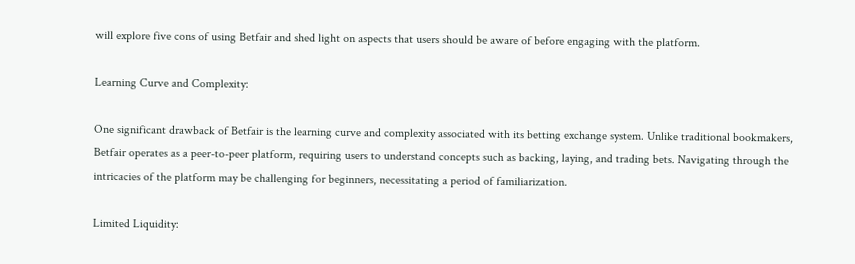will explore five cons of using Betfair and shed light on aspects that users should be aware of before engaging with the platform.

Learning Curve and Complexity:

One significant drawback of Betfair is the learning curve and complexity associated with its betting exchange system. Unlike traditional bookmakers, Betfair operates as a peer-to-peer platform, requiring users to understand concepts such as backing, laying, and trading bets. Navigating through the intricacies of the platform may be challenging for beginners, necessitating a period of familiarization.

Limited Liquidity: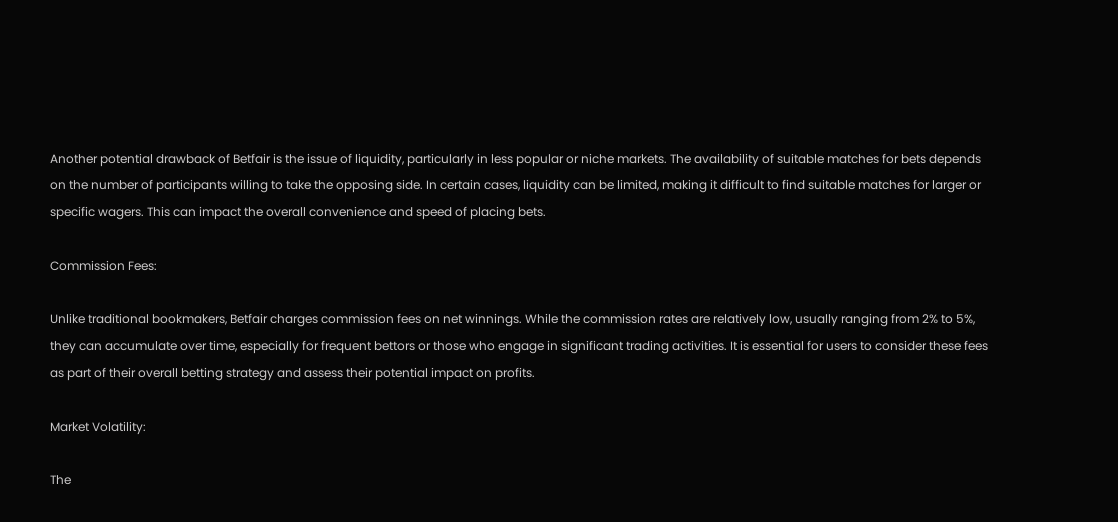Another potential drawback of Betfair is the issue of liquidity, particularly in less popular or niche markets. The availability of suitable matches for bets depends on the number of participants willing to take the opposing side. In certain cases, liquidity can be limited, making it difficult to find suitable matches for larger or specific wagers. This can impact the overall convenience and speed of placing bets.

Commission Fees:

Unlike traditional bookmakers, Betfair charges commission fees on net winnings. While the commission rates are relatively low, usually ranging from 2% to 5%, they can accumulate over time, especially for frequent bettors or those who engage in significant trading activities. It is essential for users to consider these fees as part of their overall betting strategy and assess their potential impact on profits.

Market Volatility:

The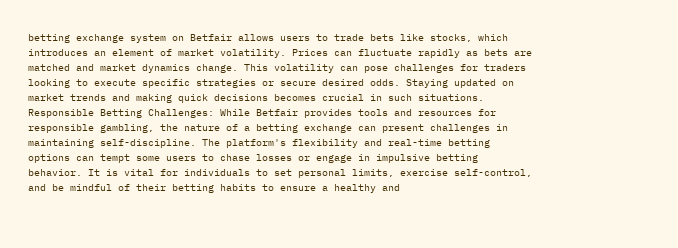betting exchange system on Betfair allows users to trade bets like stocks, which introduces an element of market volatility. Prices can fluctuate rapidly as bets are matched and market dynamics change. This volatility can pose challenges for traders looking to execute specific strategies or secure desired odds. Staying updated on market trends and making quick decisions becomes crucial in such situations. Responsible Betting Challenges: While Betfair provides tools and resources for responsible gambling, the nature of a betting exchange can present challenges in maintaining self-discipline. The platform's flexibility and real-time betting options can tempt some users to chase losses or engage in impulsive betting behavior. It is vital for individuals to set personal limits, exercise self-control, and be mindful of their betting habits to ensure a healthy and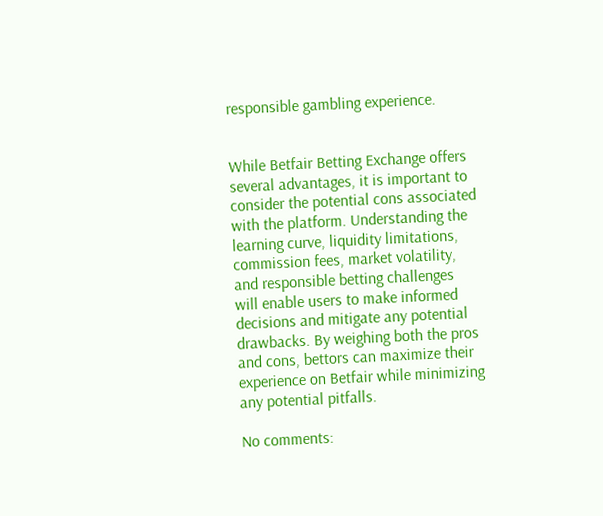responsible gambling experience.


While Betfair Betting Exchange offers several advantages, it is important to consider the potential cons associated with the platform. Understanding the learning curve, liquidity limitations, commission fees, market volatility, and responsible betting challenges will enable users to make informed decisions and mitigate any potential drawbacks. By weighing both the pros and cons, bettors can maximize their experience on Betfair while minimizing any potential pitfalls.

No comments: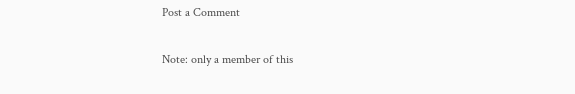Post a Comment

Note: only a member of this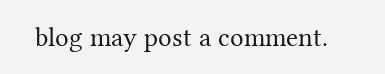blog may post a comment.